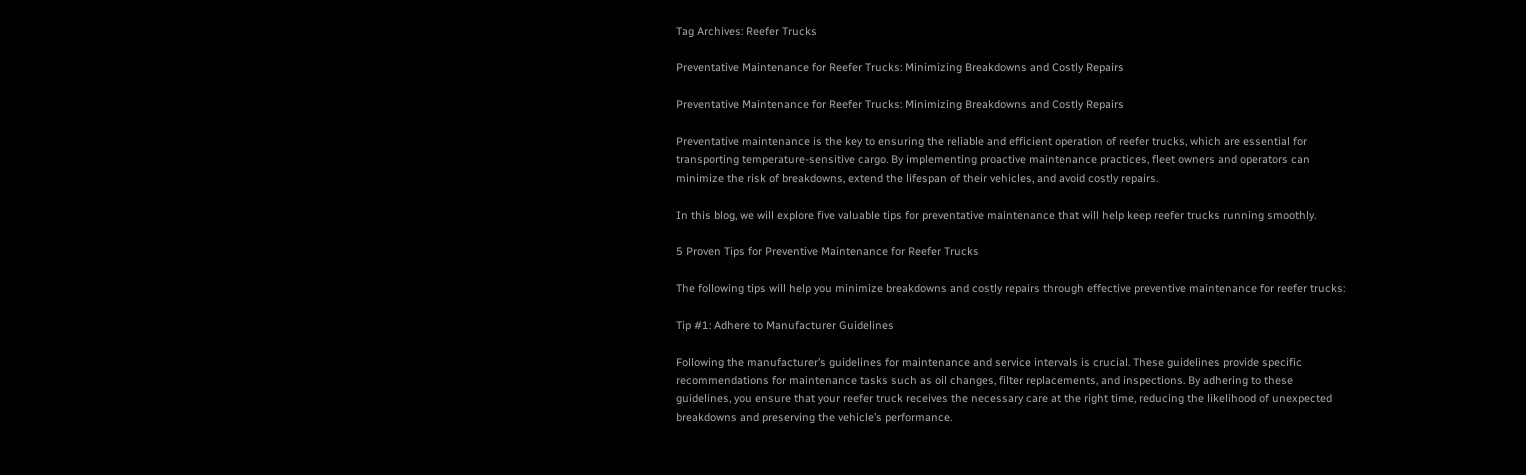Tag Archives: Reefer Trucks

Preventative Maintenance for Reefer Trucks: Minimizing Breakdowns and Costly Repairs

Preventative Maintenance for Reefer Trucks: Minimizing Breakdowns and Costly Repairs

Preventative maintenance is the key to ensuring the reliable and efficient operation of reefer trucks, which are essential for transporting temperature-sensitive cargo. By implementing proactive maintenance practices, fleet owners and operators can minimize the risk of breakdowns, extend the lifespan of their vehicles, and avoid costly repairs.

In this blog, we will explore five valuable tips for preventative maintenance that will help keep reefer trucks running smoothly.

5 Proven Tips for Preventive Maintenance for Reefer Trucks

The following tips will help you minimize breakdowns and costly repairs through effective preventive maintenance for reefer trucks:

Tip #1: Adhere to Manufacturer Guidelines

Following the manufacturer’s guidelines for maintenance and service intervals is crucial. These guidelines provide specific recommendations for maintenance tasks such as oil changes, filter replacements, and inspections. By adhering to these guidelines, you ensure that your reefer truck receives the necessary care at the right time, reducing the likelihood of unexpected breakdowns and preserving the vehicle’s performance.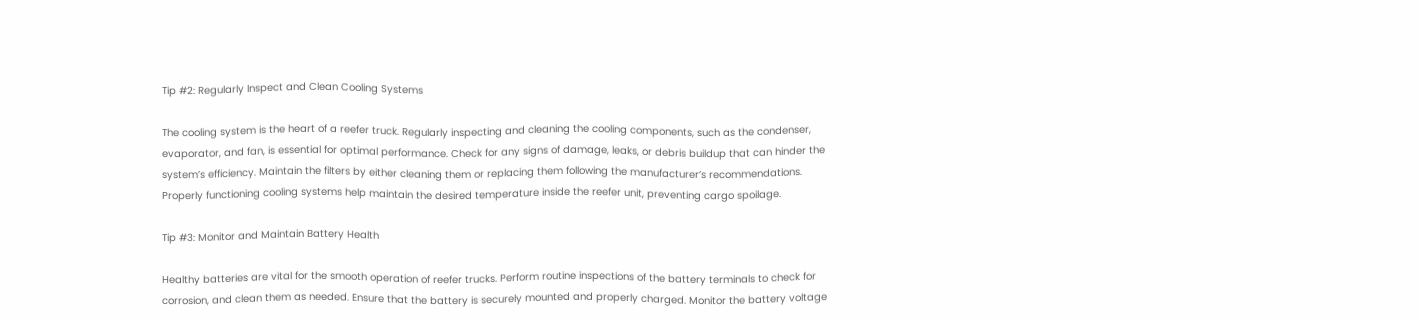Tip #2: Regularly Inspect and Clean Cooling Systems

The cooling system is the heart of a reefer truck. Regularly inspecting and cleaning the cooling components, such as the condenser, evaporator, and fan, is essential for optimal performance. Check for any signs of damage, leaks, or debris buildup that can hinder the system’s efficiency. Maintain the filters by either cleaning them or replacing them following the manufacturer’s recommendations. Properly functioning cooling systems help maintain the desired temperature inside the reefer unit, preventing cargo spoilage.

Tip #3: Monitor and Maintain Battery Health

Healthy batteries are vital for the smooth operation of reefer trucks. Perform routine inspections of the battery terminals to check for corrosion, and clean them as needed. Ensure that the battery is securely mounted and properly charged. Monitor the battery voltage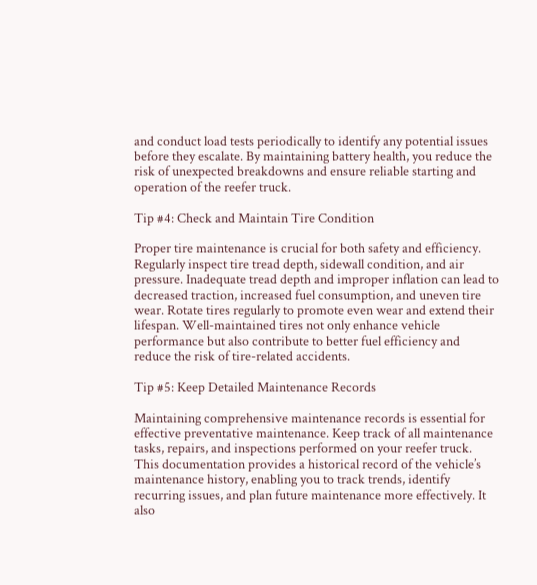and conduct load tests periodically to identify any potential issues before they escalate. By maintaining battery health, you reduce the risk of unexpected breakdowns and ensure reliable starting and operation of the reefer truck.

Tip #4: Check and Maintain Tire Condition

Proper tire maintenance is crucial for both safety and efficiency. Regularly inspect tire tread depth, sidewall condition, and air pressure. Inadequate tread depth and improper inflation can lead to decreased traction, increased fuel consumption, and uneven tire wear. Rotate tires regularly to promote even wear and extend their lifespan. Well-maintained tires not only enhance vehicle performance but also contribute to better fuel efficiency and reduce the risk of tire-related accidents.

Tip #5: Keep Detailed Maintenance Records

Maintaining comprehensive maintenance records is essential for effective preventative maintenance. Keep track of all maintenance tasks, repairs, and inspections performed on your reefer truck. This documentation provides a historical record of the vehicle’s maintenance history, enabling you to track trends, identify recurring issues, and plan future maintenance more effectively. It also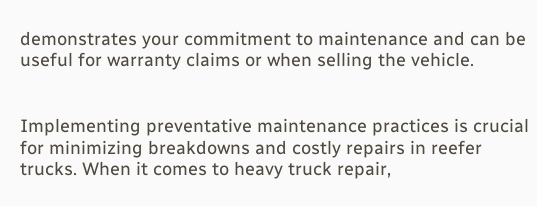demonstrates your commitment to maintenance and can be useful for warranty claims or when selling the vehicle.


Implementing preventative maintenance practices is crucial for minimizing breakdowns and costly repairs in reefer trucks. When it comes to heavy truck repair,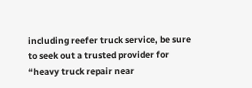including reefer truck service, be sure to seek out a trusted provider for “heavy truck repair near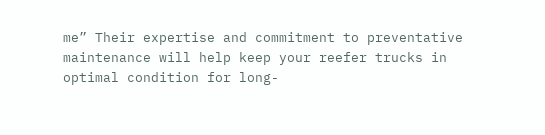me” Their expertise and commitment to preventative maintenance will help keep your reefer trucks in optimal condition for long-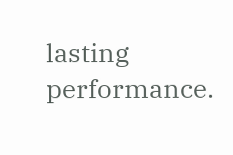lasting performance.